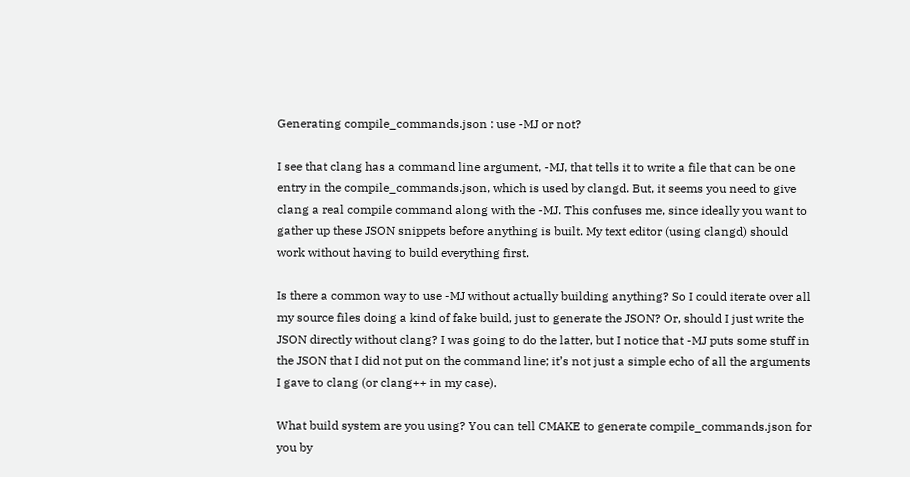Generating compile_commands.json : use -MJ or not?

I see that clang has a command line argument, -MJ, that tells it to write a file that can be one entry in the compile_commands.json, which is used by clangd. But, it seems you need to give clang a real compile command along with the -MJ. This confuses me, since ideally you want to gather up these JSON snippets before anything is built. My text editor (using clangd) should work without having to build everything first.

Is there a common way to use -MJ without actually building anything? So I could iterate over all my source files doing a kind of fake build, just to generate the JSON? Or, should I just write the JSON directly without clang? I was going to do the latter, but I notice that -MJ puts some stuff in the JSON that I did not put on the command line; it’s not just a simple echo of all the arguments I gave to clang (or clang++ in my case).

What build system are you using? You can tell CMAKE to generate compile_commands.json for you by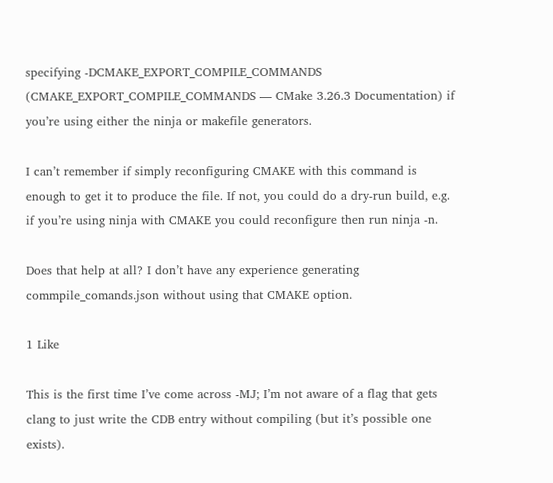specifying -DCMAKE_EXPORT_COMPILE_COMMANDS (CMAKE_EXPORT_COMPILE_COMMANDS — CMake 3.26.3 Documentation) if you’re using either the ninja or makefile generators.

I can’t remember if simply reconfiguring CMAKE with this command is enough to get it to produce the file. If not, you could do a dry-run build, e.g. if you’re using ninja with CMAKE you could reconfigure then run ninja -n.

Does that help at all? I don’t have any experience generating commpile_comands.json without using that CMAKE option.

1 Like

This is the first time I’ve come across -MJ; I’m not aware of a flag that gets clang to just write the CDB entry without compiling (but it’s possible one exists).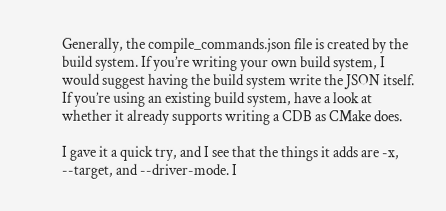Generally, the compile_commands.json file is created by the build system. If you’re writing your own build system, I would suggest having the build system write the JSON itself. If you’re using an existing build system, have a look at whether it already supports writing a CDB as CMake does.

I gave it a quick try, and I see that the things it adds are -x, --target, and --driver-mode. I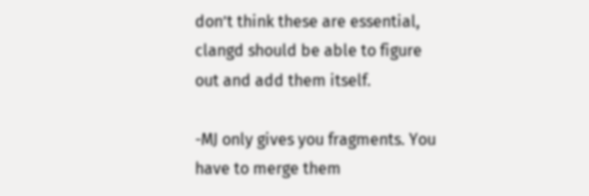don’t think these are essential, clangd should be able to figure out and add them itself.

-MJ only gives you fragments. You have to merge them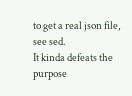to get a real json file, see sed.
It kinda defeats the purpose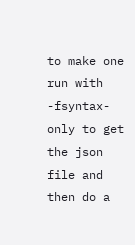to make one run with -fsyntax-only to get the json file and then do a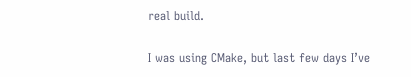real build.

I was using CMake, but last few days I’ve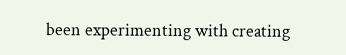been experimenting with creating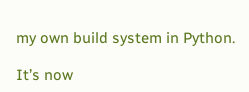my own build system in Python.

It’s now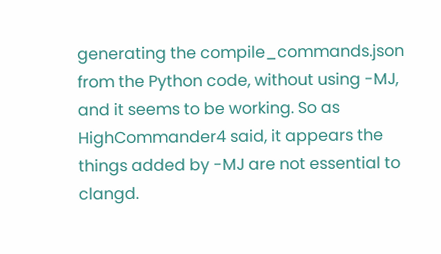generating the compile_commands.json from the Python code, without using -MJ, and it seems to be working. So as HighCommander4 said, it appears the things added by -MJ are not essential to clangd.